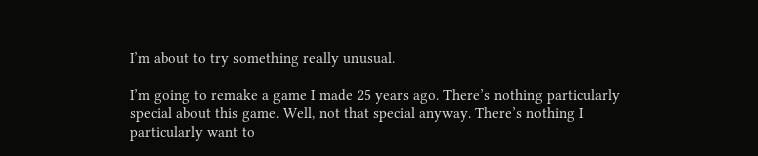I’m about to try something really unusual.

I’m going to remake a game I made 25 years ago. There’s nothing particularly special about this game. Well, not that special anyway. There’s nothing I particularly want to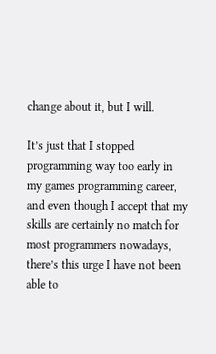change about it, but I will.

It’s just that I stopped programming way too early in my games programming career, and even though I accept that my skills are certainly no match for most programmers nowadays, there’s this urge I have not been able to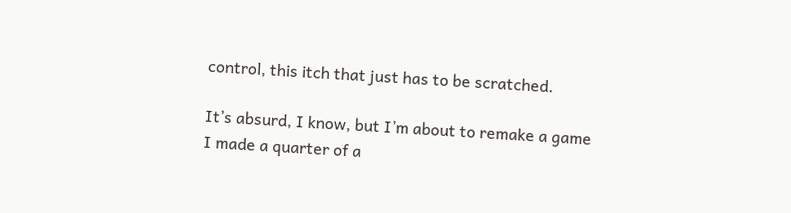control, this itch that just has to be scratched.

It’s absurd, I know, but I’m about to remake a game I made a quarter of a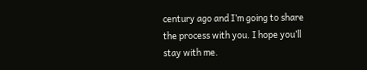century ago and I’m going to share the process with you. I hope you’ll stay with me.